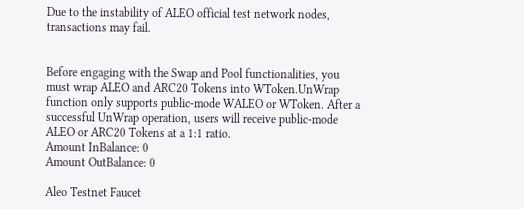Due to the instability of ALEO official test network nodes, transactions may fail.


Before engaging with the Swap and Pool functionalities, you must wrap ALEO and ARC20 Tokens into WToken.UnWrap function only supports public-mode WALEO or WToken. After a successful UnWrap operation, users will receive public-mode ALEO or ARC20 Tokens at a 1:1 ratio.
Amount InBalance: 0
Amount OutBalance: 0

Aleo Testnet Faucet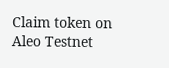Claim token on Aleo Testnet